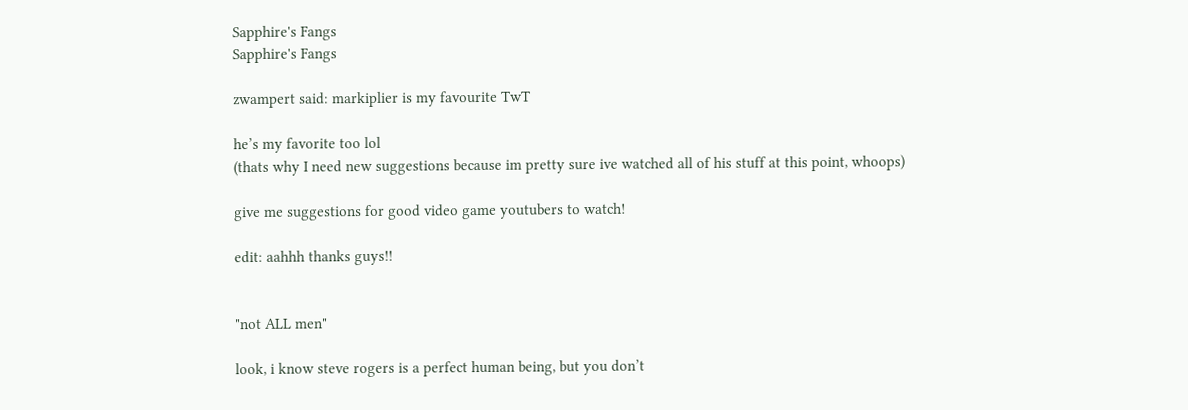Sapphire's Fangs
Sapphire's Fangs

zwampert said: markiplier is my favourite TwT

he’s my favorite too lol
(thats why I need new suggestions because im pretty sure ive watched all of his stuff at this point, whoops)

give me suggestions for good video game youtubers to watch!

edit: aahhh thanks guys!!


"not ALL men"

look, i know steve rogers is a perfect human being, but you don’t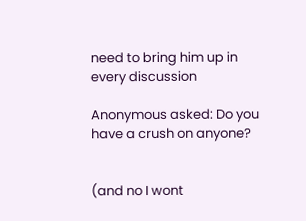need to bring him up in every discussion

Anonymous asked: Do you have a crush on anyone?


(and no I wont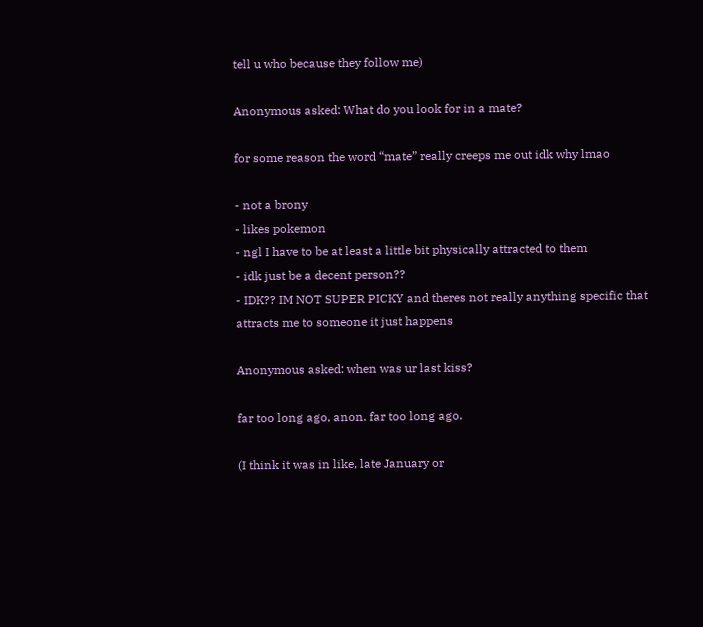tell u who because they follow me)

Anonymous asked: What do you look for in a mate?

for some reason the word “mate” really creeps me out idk why lmao

- not a brony
- likes pokemon
- ngl I have to be at least a little bit physically attracted to them
- idk just be a decent person??
- IDK?? IM NOT SUPER PICKY and theres not really anything specific that attracts me to someone it just happens

Anonymous asked: when was ur last kiss?

far too long ago, anon. far too long ago.

(I think it was in like, late January or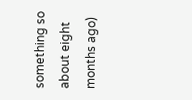something so about eight months ago)